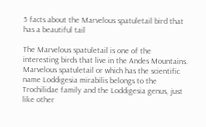5 facts about the Marvelous spatuletail bird that has a beautiful tail

The Marvelous spatuletail is one of the interesting birds that live in the Andes Mountains. Marvelous spatuletail or which has the scientific name Loddigesia mirabilis belongs to the Trochilidae family and the Loddigesia genus, just like other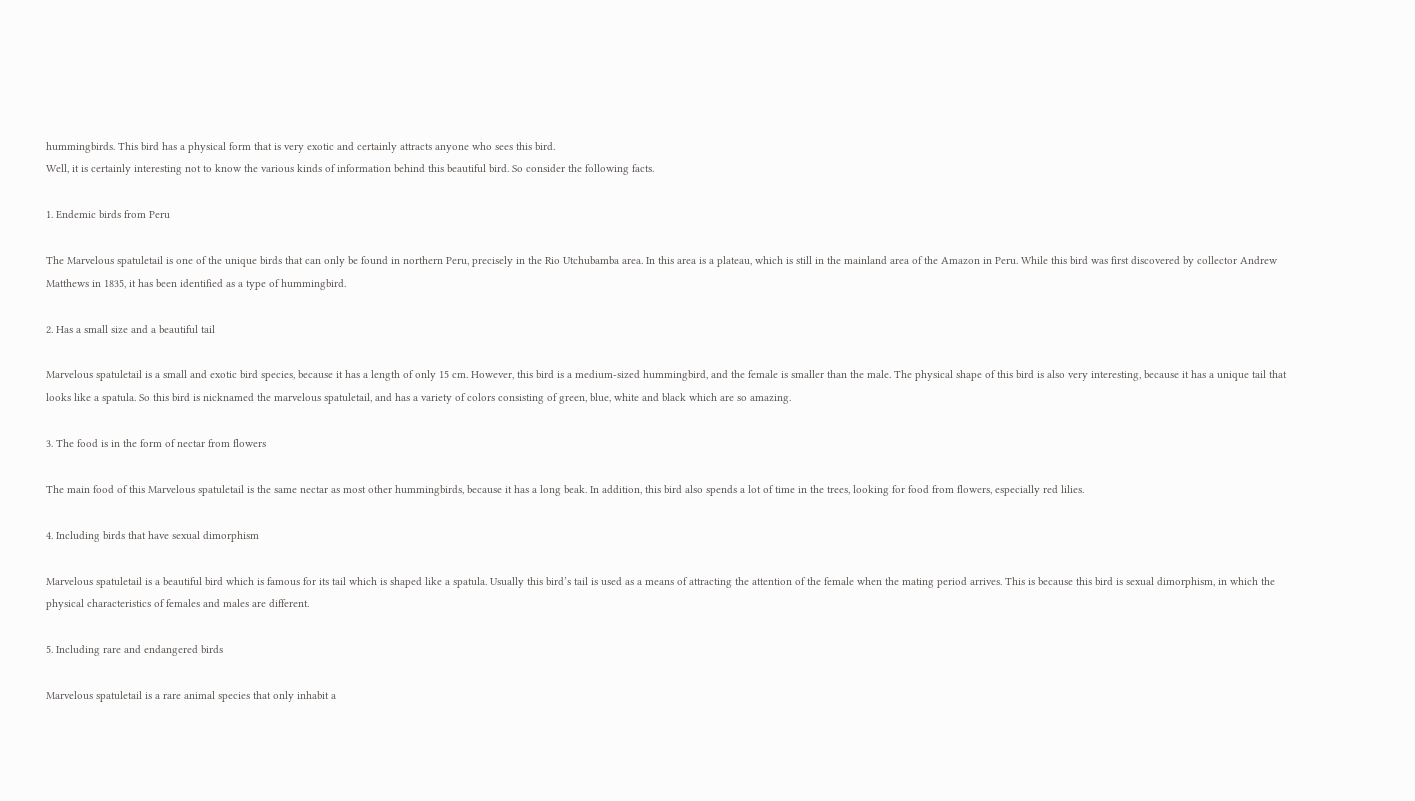hummingbirds. This bird has a physical form that is very exotic and certainly attracts anyone who sees this bird.
Well, it is certainly interesting not to know the various kinds of information behind this beautiful bird. So consider the following facts.

1. Endemic birds from Peru

The Marvelous spatuletail is one of the unique birds that can only be found in northern Peru, precisely in the Rio Utchubamba area. In this area is a plateau, which is still in the mainland area of the Amazon in Peru. While this bird was first discovered by collector Andrew Matthews in 1835, it has been identified as a type of hummingbird.

2. Has a small size and a beautiful tail

Marvelous spatuletail is a small and exotic bird species, because it has a length of only 15 cm. However, this bird is a medium-sized hummingbird, and the female is smaller than the male. The physical shape of this bird is also very interesting, because it has a unique tail that looks like a spatula. So this bird is nicknamed the marvelous spatuletail, and has a variety of colors consisting of green, blue, white and black which are so amazing.

3. The food is in the form of nectar from flowers

The main food of this Marvelous spatuletail is the same nectar as most other hummingbirds, because it has a long beak. In addition, this bird also spends a lot of time in the trees, looking for food from flowers, especially red lilies.

4. Including birds that have sexual dimorphism

Marvelous spatuletail is a beautiful bird which is famous for its tail which is shaped like a spatula. Usually this bird’s tail is used as a means of attracting the attention of the female when the mating period arrives. This is because this bird is sexual dimorphism, in which the physical characteristics of females and males are different.

5. Including rare and endangered birds

Marvelous spatuletail is a rare animal species that only inhabit a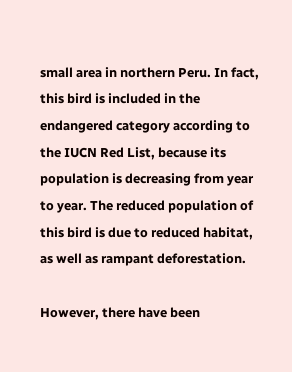small area in northern Peru. In fact, this bird is included in the endangered category according to the IUCN Red List, because its population is decreasing from year to year. The reduced population of this bird is due to reduced habitat, as well as rampant deforestation.

However, there have been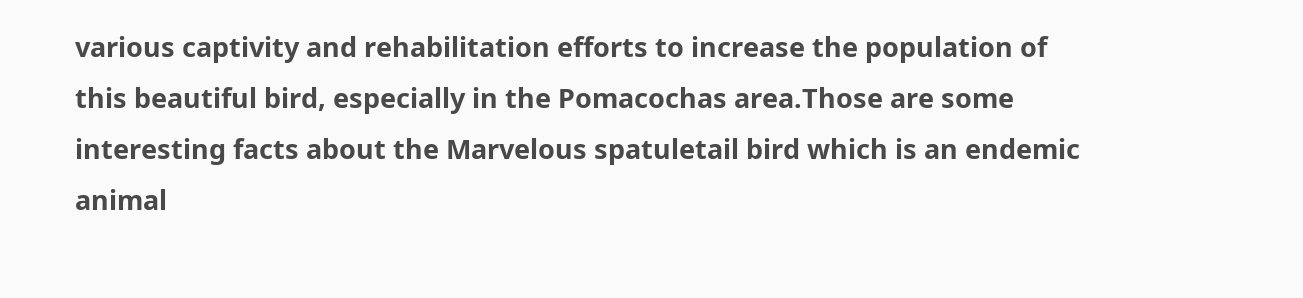various captivity and rehabilitation efforts to increase the population of this beautiful bird, especially in the Pomacochas area.Those are some interesting facts about the Marvelous spatuletail bird which is an endemic animal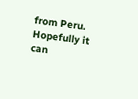from Peru. Hopefully it can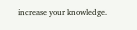increase your knowledge.